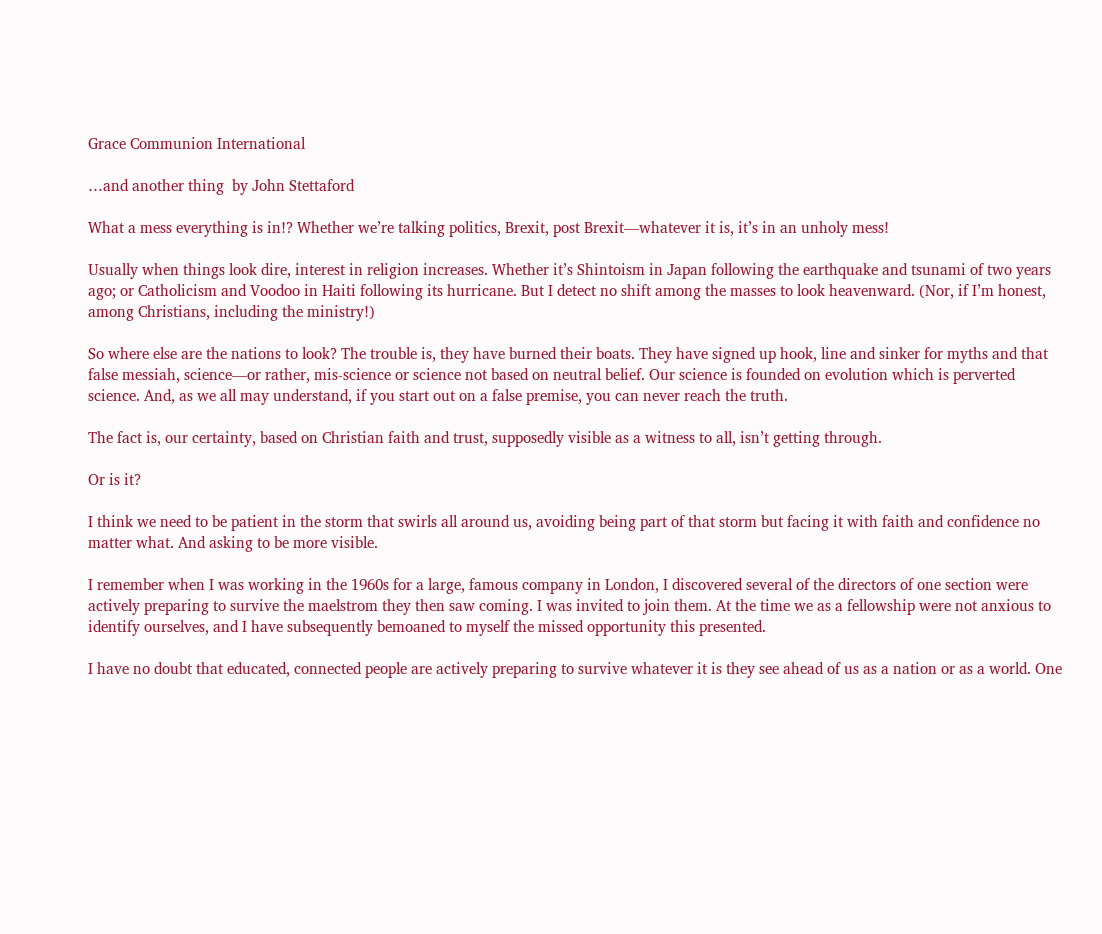Grace Communion International

…and another thing  by John Stettaford

What a mess everything is in!? Whether we’re talking politics, Brexit, post Brexit—whatever it is, it’s in an unholy mess!

Usually when things look dire, interest in religion increases. Whether it’s Shintoism in Japan following the earthquake and tsunami of two years ago; or Catholicism and Voodoo in Haiti following its hurricane. But I detect no shift among the masses to look heavenward. (Nor, if I’m honest, among Christians, including the ministry!)

So where else are the nations to look? The trouble is, they have burned their boats. They have signed up hook, line and sinker for myths and that false messiah, science—or rather, mis-science or science not based on neutral belief. Our science is founded on evolution which is perverted science. And, as we all may understand, if you start out on a false premise, you can never reach the truth.

The fact is, our certainty, based on Christian faith and trust, supposedly visible as a witness to all, isn’t getting through.

Or is it?

I think we need to be patient in the storm that swirls all around us, avoiding being part of that storm but facing it with faith and confidence no matter what. And asking to be more visible.

I remember when I was working in the 1960s for a large, famous company in London, I discovered several of the directors of one section were actively preparing to survive the maelstrom they then saw coming. I was invited to join them. At the time we as a fellowship were not anxious to identify ourselves, and I have subsequently bemoaned to myself the missed opportunity this presented.

I have no doubt that educated, connected people are actively preparing to survive whatever it is they see ahead of us as a nation or as a world. One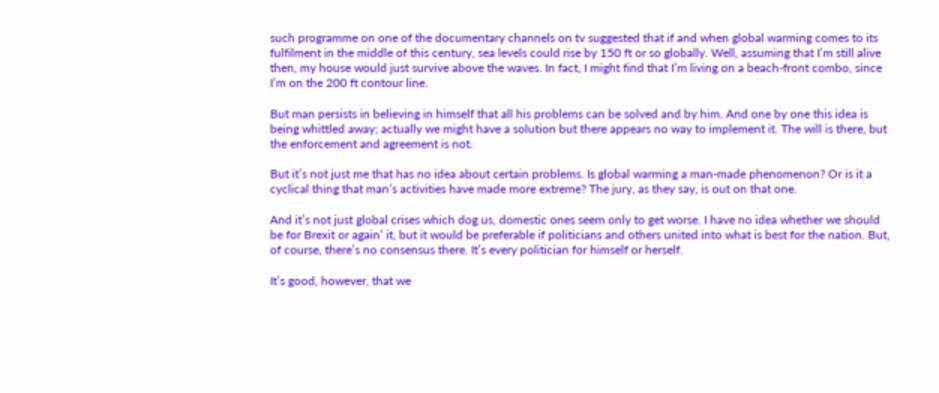such programme on one of the documentary channels on tv suggested that if and when global warming comes to its fulfilment in the middle of this century, sea levels could rise by 150 ft or so globally. Well, assuming that I’m still alive then, my house would just survive above the waves. In fact, I might find that I’m living on a beach-front combo, since I’m on the 200 ft contour line.

But man persists in believing in himself that all his problems can be solved and by him. And one by one this idea is being whittled away; actually we might have a solution but there appears no way to implement it. The will is there, but the enforcement and agreement is not.

But it’s not just me that has no idea about certain problems. Is global warming a man-made phenomenon? Or is it a cyclical thing that man’s activities have made more extreme? The jury, as they say, is out on that one.

And it’s not just global crises which dog us, domestic ones seem only to get worse. I have no idea whether we should be for Brexit or again’ it, but it would be preferable if politicians and others united into what is best for the nation. But, of course, there’s no consensus there. It’s every politician for himself or herself.

It’s good, however, that we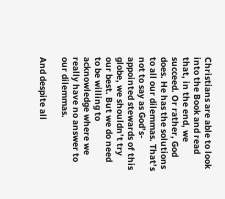Christians are able to look into the Book and read that, in the end, we succeed. Or rather, God does. He has the solutions to all our dilemmas. That’s not to say as God’s-appointed stewards of this globe, we shouldn’t try our best. But we do need to be willing to acknowledge where we really have no answer to our dilemmas.

And despite all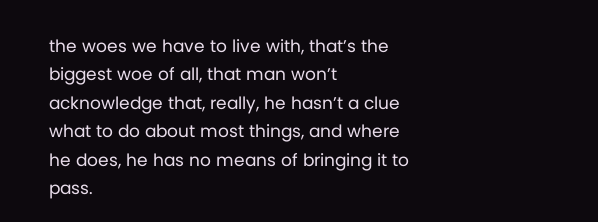the woes we have to live with, that’s the biggest woe of all, that man won’t acknowledge that, really, he hasn’t a clue what to do about most things, and where he does, he has no means of bringing it to pass.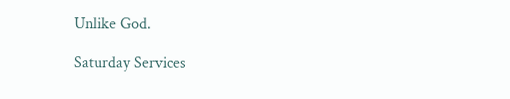Unlike God.

Saturday Services